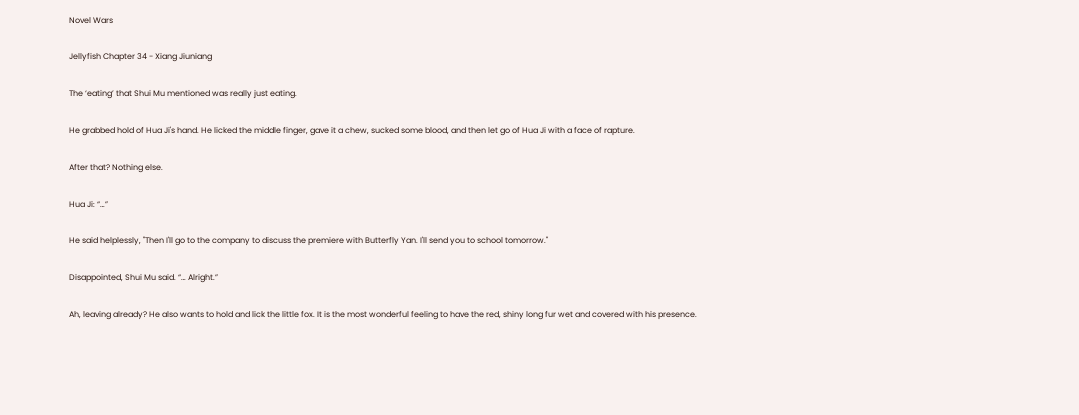Novel Wars

Jellyfish Chapter 34 - Xiang Jiuniang

The ‘eating’ that Shui Mu mentioned was really just eating.

He grabbed hold of Hua Ji's hand. He licked the middle finger, gave it a chew, sucked some blood, and then let go of Hua Ji with a face of rapture.

After that? Nothing else.

Hua Ji: “…”

He said helplessly, "Then I'll go to the company to discuss the premiere with Butterfly Yan. I'll send you to school tomorrow."

Disappointed, Shui Mu said. “… Alright.”

Ah, leaving already? He also wants to hold and lick the little fox. It is the most wonderful feeling to have the red, shiny long fur wet and covered with his presence.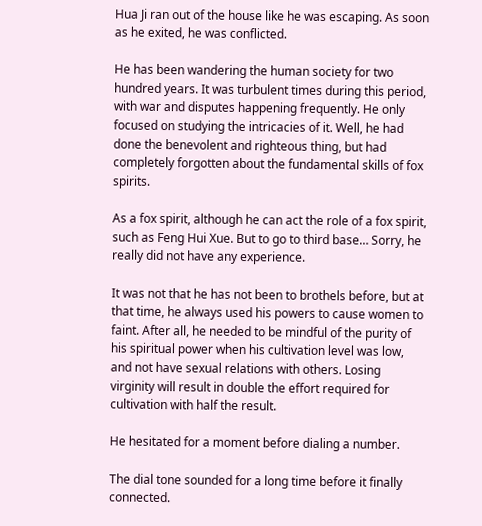Hua Ji ran out of the house like he was escaping. As soon as he exited, he was conflicted.

He has been wandering the human society for two hundred years. It was turbulent times during this period, with war and disputes happening frequently. He only focused on studying the intricacies of it. Well, he had done the benevolent and righteous thing, but had completely forgotten about the fundamental skills of fox spirits.

As a fox spirit, although he can act the role of a fox spirit, such as Feng Hui Xue. But to go to third base… Sorry, he really did not have any experience.

It was not that he has not been to brothels before, but at that time, he always used his powers to cause women to faint. After all, he needed to be mindful of the purity of his spiritual power when his cultivation level was low, and not have sexual relations with others. Losing virginity will result in double the effort required for cultivation with half the result.

He hesitated for a moment before dialing a number.

The dial tone sounded for a long time before it finally connected.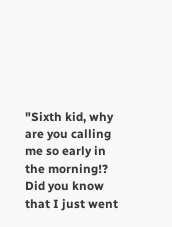"Sixth kid, why are you calling me so early in the morning!? Did you know that I just went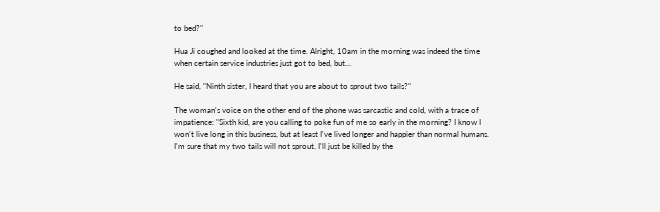to bed?"

Hua Ji coughed and looked at the time. Alright, 10am in the morning was indeed the time when certain service industries just got to bed, but…

He said, "Ninth sister, I heard that you are about to sprout two tails?"

The woman's voice on the other end of the phone was sarcastic and cold, with a trace of impatience: "Sixth kid, are you calling to poke fun of me so early in the morning? I know I won’t live long in this business, but at least I've lived longer and happier than normal humans. I'm sure that my two tails will not sprout. I'll just be killed by the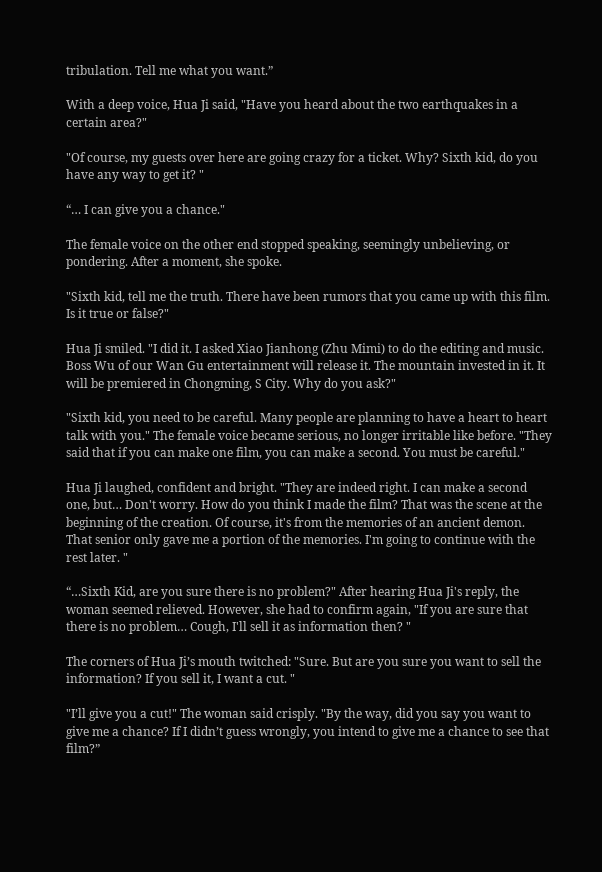tribulation. Tell me what you want.”

With a deep voice, Hua Ji said, "Have you heard about the two earthquakes in a certain area?"

"Of course, my guests over here are going crazy for a ticket. Why? Sixth kid, do you have any way to get it? "

“… I can give you a chance."

The female voice on the other end stopped speaking, seemingly unbelieving, or pondering. After a moment, she spoke.

"Sixth kid, tell me the truth. There have been rumors that you came up with this film. Is it true or false?"

Hua Ji smiled. "I did it. I asked Xiao Jianhong (Zhu Mimi) to do the editing and music. Boss Wu of our Wan Gu entertainment will release it. The mountain invested in it. It will be premiered in Chongming, S City. Why do you ask?"

"Sixth kid, you need to be careful. Many people are planning to have a heart to heart talk with you." The female voice became serious, no longer irritable like before. "They said that if you can make one film, you can make a second. You must be careful."

Hua Ji laughed, confident and bright. "They are indeed right. I can make a second one, but… Don't worry. How do you think I made the film? That was the scene at the beginning of the creation. Of course, it's from the memories of an ancient demon. That senior only gave me a portion of the memories. I'm going to continue with the rest later. "

“…Sixth Kid, are you sure there is no problem?" After hearing Hua Ji's reply, the woman seemed relieved. However, she had to confirm again, "If you are sure that there is no problem… Cough, I'll sell it as information then? "

The corners of Hua Ji’s mouth twitched: "Sure. But are you sure you want to sell the information? If you sell it, I want a cut. "

"I’ll give you a cut!" The woman said crisply. "By the way, did you say you want to give me a chance? If I didn’t guess wrongly, you intend to give me a chance to see that film?”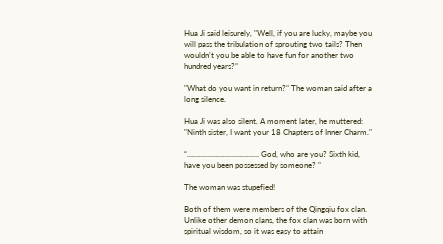Hua Ji said leisurely, "Well, if you are lucky, maybe you will pass the tribulation of sprouting two tails? Then wouldn’t you be able to have fun for another two hundred years?”

"What do you want in return?" The woman said after a long silence.

Hua Ji was also silent. A moment later, he muttered: "Ninth sister, I want your 18 Chapters of Inner Charm."

“……………………………… God, who are you? Sixth kid, have you been possessed by someone? "

The woman was stupefied!

Both of them were members of the Qingqiu fox clan. Unlike other demon clans, the fox clan was born with spiritual wisdom, so it was easy to attain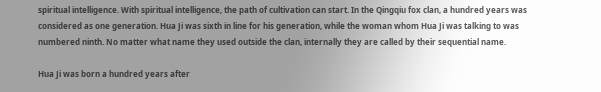spiritual intelligence. With spiritual intelligence, the path of cultivation can start. In the Qingqiu fox clan, a hundred years was considered as one generation. Hua Ji was sixth in line for his generation, while the woman whom Hua Ji was talking to was numbered ninth. No matter what name they used outside the clan, internally they are called by their sequential name.

Hua Ji was born a hundred years after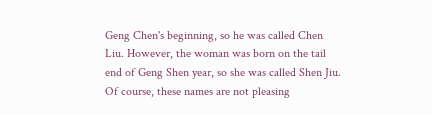Geng Chen's beginning, so he was called Chen Liu. However, the woman was born on the tail end of Geng Shen year, so she was called Shen Jiu. Of course, these names are not pleasing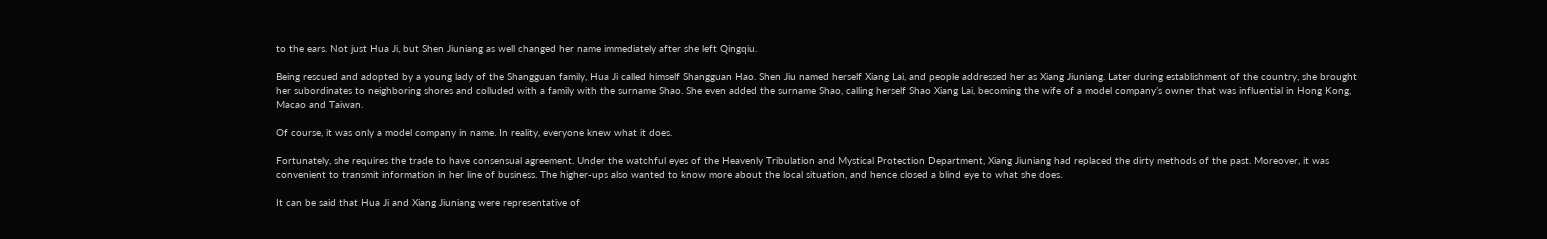to the ears. Not just Hua Ji, but Shen Jiuniang as well changed her name immediately after she left Qingqiu.

Being rescued and adopted by a young lady of the Shangguan family, Hua Ji called himself Shangguan Hao. Shen Jiu named herself Xiang Lai, and people addressed her as Xiang Jiuniang. Later during establishment of the country, she brought her subordinates to neighboring shores and colluded with a family with the surname Shao. She even added the surname Shao, calling herself Shao Xiang Lai, becoming the wife of a model company’s owner that was influential in Hong Kong, Macao and Taiwan.

Of course, it was only a model company in name. In reality, everyone knew what it does.

Fortunately, she requires the trade to have consensual agreement. Under the watchful eyes of the Heavenly Tribulation and Mystical Protection Department, Xiang Jiuniang had replaced the dirty methods of the past. Moreover, it was convenient to transmit information in her line of business. The higher-ups also wanted to know more about the local situation, and hence closed a blind eye to what she does.

It can be said that Hua Ji and Xiang Jiuniang were representative of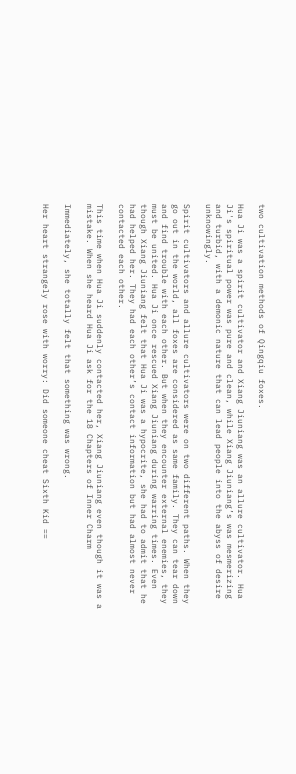two cultivation methods of Qingqiu foxes.

Hua Ji was a spirit cultivator and Xiang Jiuniang was an allure cultivator. Hua Ji's spiritual power was pure and clean, while Xiang Jiuniang’s was mesmerizing and turbid, with a demonic nature that can lead people into the abyss of desire unknowingly.

Spirit cultivators and allure cultivators were on two different paths. When they go out in the world, all foxes are considered as same family. They can tear down and find trouble with each other. But when they encounter external enemies, they must be united. Hua Ji once rescued Xiang Jiuniang during warring times. Even though Xiang Jiuniang felt that Hua Ji was a hypocrite, she had to admit that he had helped her. They had each other’s contact information but had almost never contacted each other.

This time when Hua Ji suddenly contacted her, Xiang Jiuniang even though it was a mistake. When she heard Hua Ji ask for the 18 Chapters of Inner Charm

Immediately, she totally felt that something was wrong.

Her heart strangely rose with worry: Did someone cheat Sixth Kid ==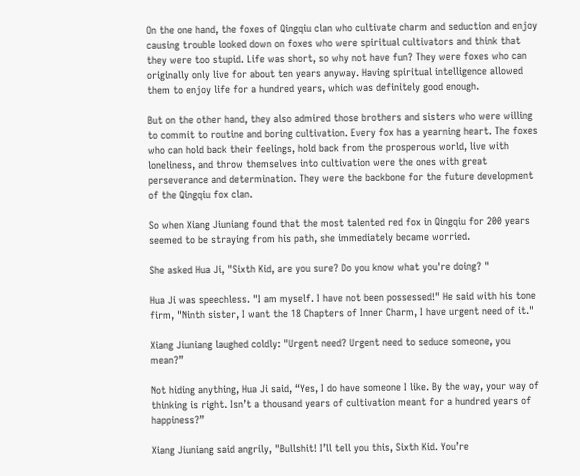On the one hand, the foxes of Qingqiu clan who cultivate charm and seduction and enjoy causing trouble looked down on foxes who were spiritual cultivators and think that they were too stupid. Life was short, so why not have fun? They were foxes who can originally only live for about ten years anyway. Having spiritual intelligence allowed them to enjoy life for a hundred years, which was definitely good enough.

But on the other hand, they also admired those brothers and sisters who were willing to commit to routine and boring cultivation. Every fox has a yearning heart. The foxes who can hold back their feelings, hold back from the prosperous world, live with loneliness, and throw themselves into cultivation were the ones with great perseverance and determination. They were the backbone for the future development of the Qingqiu fox clan.

So when Xiang Jiuniang found that the most talented red fox in Qingqiu for 200 years seemed to be straying from his path, she immediately became worried.

She asked Hua Ji, "Sixth Kid, are you sure? Do you know what you're doing? "

Hua Ji was speechless. "I am myself. I have not been possessed!" He said with his tone firm, "Ninth sister, I want the 18 Chapters of Inner Charm, I have urgent need of it."

Xiang Jiuniang laughed coldly: "Urgent need? Urgent need to seduce someone, you mean?”

Not hiding anything, Hua Ji said, “Yes, I do have someone I like. By the way, your way of thinking is right. Isn’t a thousand years of cultivation meant for a hundred years of happiness?”

Xiang Jiuniang said angrily, "Bullshit! I’ll tell you this, Sixth Kid. You’re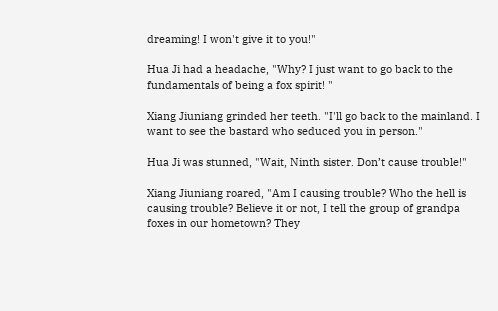dreaming! I won't give it to you!"

Hua Ji had a headache, "Why? I just want to go back to the fundamentals of being a fox spirit! "

Xiang Jiuniang grinded her teeth. "I'll go back to the mainland. I want to see the bastard who seduced you in person."

Hua Ji was stunned, "Wait, Ninth sister. Don’t cause trouble!"

Xiang Jiuniang roared, "Am I causing trouble? Who the hell is causing trouble? Believe it or not, I tell the group of grandpa foxes in our hometown? They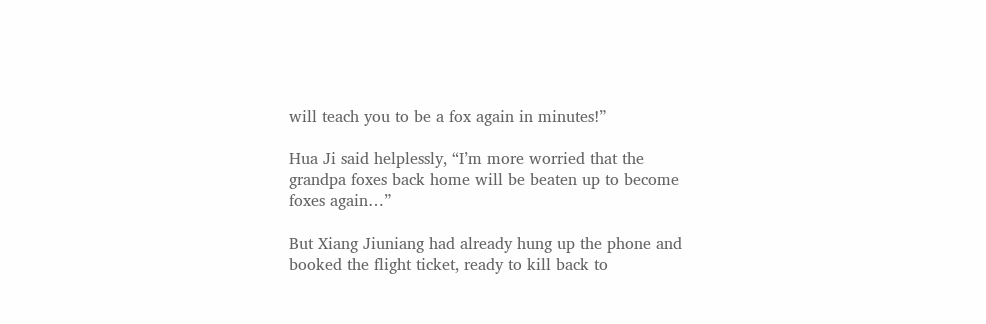will teach you to be a fox again in minutes!”

Hua Ji said helplessly, “I’m more worried that the grandpa foxes back home will be beaten up to become foxes again…”

But Xiang Jiuniang had already hung up the phone and booked the flight ticket, ready to kill back to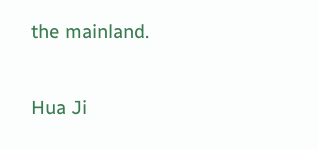the mainland.

Hua Ji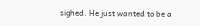sighed. He just wanted to be a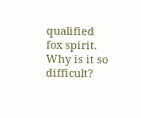qualified fox spirit. Why is it so difficult?